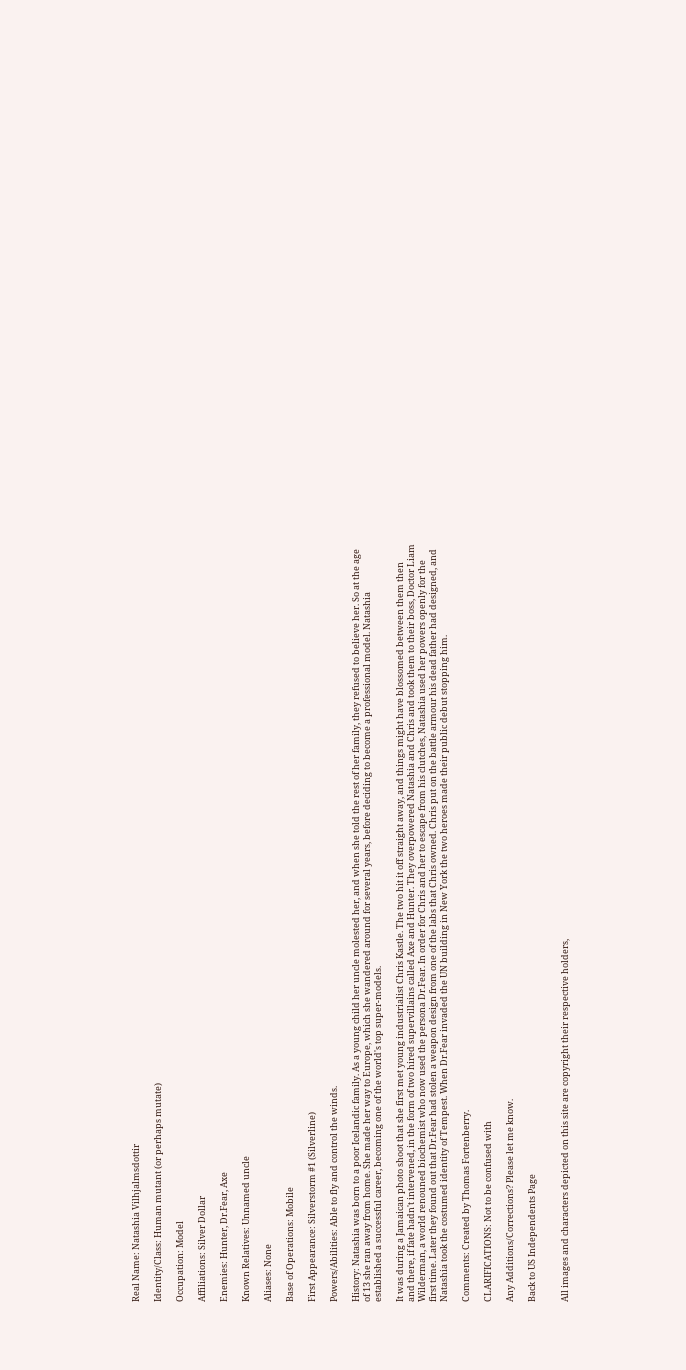Real Name: Natashia Vilhjalmsdottir

Identity/Class: Human mutant (or perhaps mutate)

Occupation: Model

Affiliations: Silver Dollar

Enemies: Hunter, Dr.Fear, Axe

Known Relatives: Unnamed uncle

Aliases: None

Base of Operations: Mobile

First Appearance: Silverstorm #1 (Silverline)

Powers/Abilities: Able to fly and control the winds.

History: Natashia was born to a poor Icelandic family. As a young child her uncle molested her, and when she told the rest of her family, they refused to believe her. So at the age of 13 she ran away from home. She made her way to Europe, which she wandered around for several years, before deciding to become a professional model. Natashia established a successful career, becoming one of the world's top super-models.

It was during a Jamaican photo shoot that she first met young industrialist Chris Kastle. The two hit it off straight away, and things might have blossomed between them then and there, if fate hadn't intervened, in the form of two hired supervillains called Axe and Hunter. They overpowered Natashia and Chris and took them to their boss, Doctor Liam Wilderman, a world renouned biochemist who now used the persona Dr.Fear. In order for Chris and her to escape from his clutches, Natashia used her powers openly for the first time. Later they found out that Dr.Fear had stolen a weapon design from one of the labs that Chris owned. Chris put on the battle armour his dead father had designed, and Natashia took the costumed identity of Tempest. When Dr.Fear invaded the UN building in New York the two heroes made their public debut stopping him.

Comments: Created by Thomas Fortenberry.

CLARIFICATIONS: Not to be confused with

Any Additions/Corrections? Please let me know.

Back to US Independents Page


All images and characters depicted on this site are copyright their respective holders,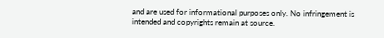and are used for informational purposes only. No infringement is intended and copyrights remain at source.